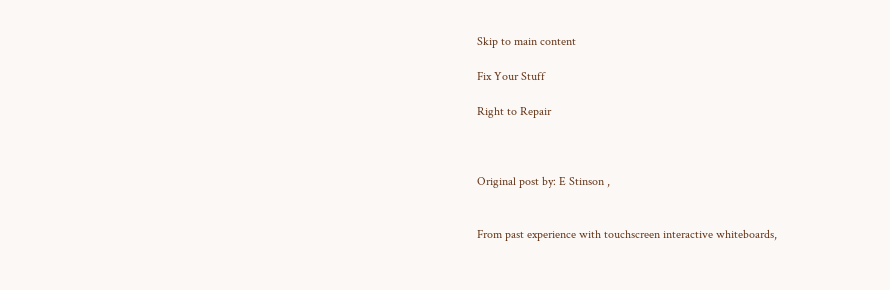Skip to main content

Fix Your Stuff

Right to Repair



Original post by: E Stinson ,


From past experience with touchscreen interactive whiteboards,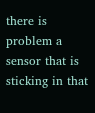there is problem a sensor that is sticking in that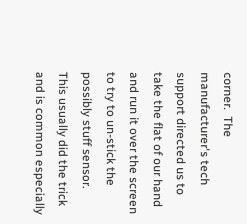corner.  The manufacturer's tech support directed us to take the flat of our hand and run it over the screen to try to un-stick the possibly stuff sensor.  This usually did the trick and is common especially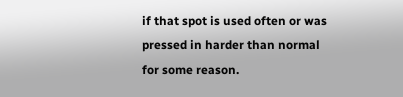if that spot is used often or was pressed in harder than normal for some reason.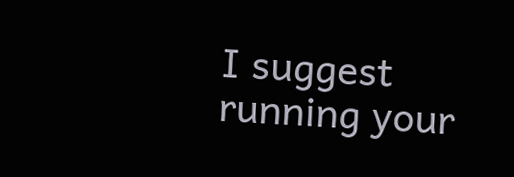I suggest running your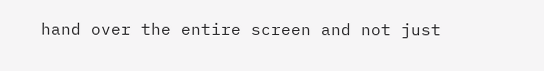hand over the entire screen and not just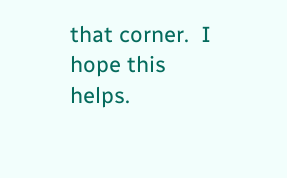that corner.  I hope this helps.